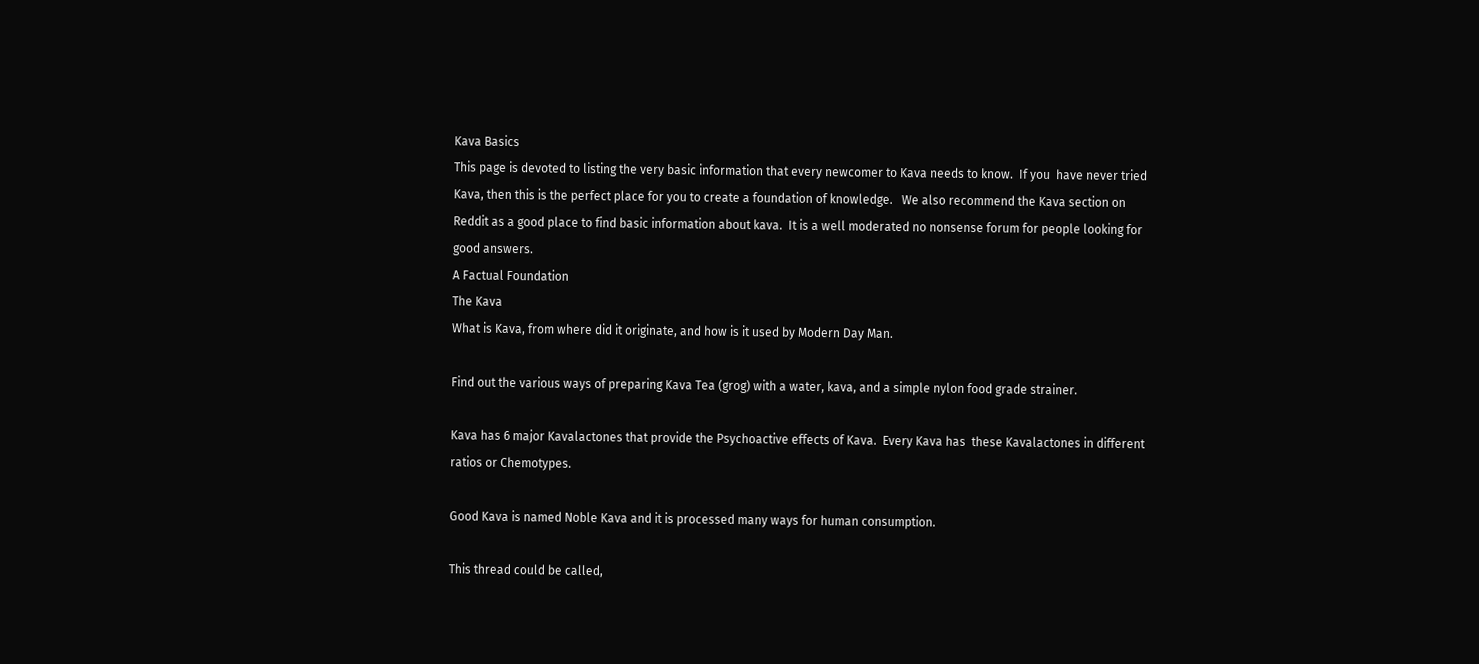Kava Basics
This page is devoted to listing the very basic information that every newcomer to Kava needs to know.  If you  have never tried Kava, then this is the perfect place for you to create a foundation of knowledge.   We also recommend the Kava section on Reddit as a good place to find basic information about kava.  It is a well moderated no nonsense forum for people looking for good answers.
A Factual Foundation
The Kava
What is Kava, from where did it originate, and how is it used by Modern Day Man.

Find out the various ways of preparing Kava Tea (grog) with a water, kava, and a simple nylon food grade strainer.

Kava has 6 major Kavalactones that provide the Psychoactive effects of Kava.  Every Kava has  these Kavalactones in different ratios or Chemotypes.

Good Kava is named Noble Kava and it is processed many ways for human consumption.

This thread could be called,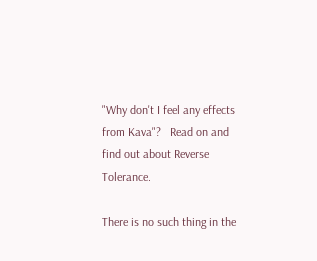"Why don't I feel any effects from Kava"?   Read on and find out about Reverse Tolerance.

There is no such thing in the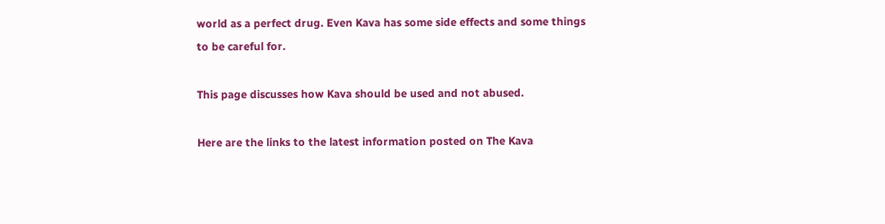world as a perfect drug. Even Kava has some side effects and some things to be careful for.

This page discusses how Kava should be used and not abused.

Here are the links to the latest information posted on The Kava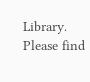Library.  Please find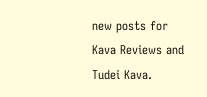new posts for Kava Reviews and Tudei Kava.